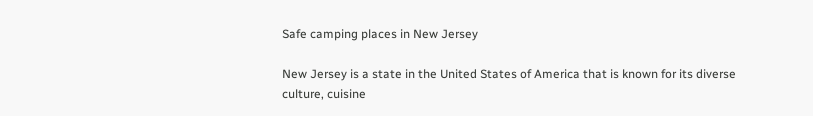Safe camping places in New Jersey

New Jersey is a state in the United States of America that is known for its diverse culture, cuisine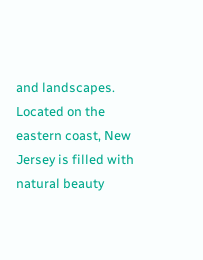and landscapes. Located on the eastern coast, New Jersey is filled with natural beauty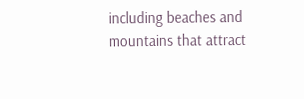including beaches and mountains that attract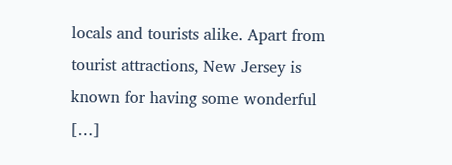locals and tourists alike. Apart from tourist attractions, New Jersey is known for having some wonderful […]